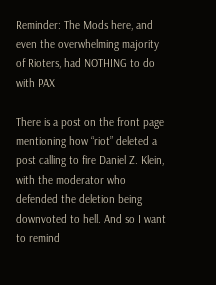Reminder: The Mods here, and even the overwhelming majority of Rioters, had NOTHING to do with PAX

There is a post on the front page mentioning how “riot” deleted a post calling to fire Daniel Z. Klein, with the moderator who defended the deletion being downvoted to hell. And so I want to remind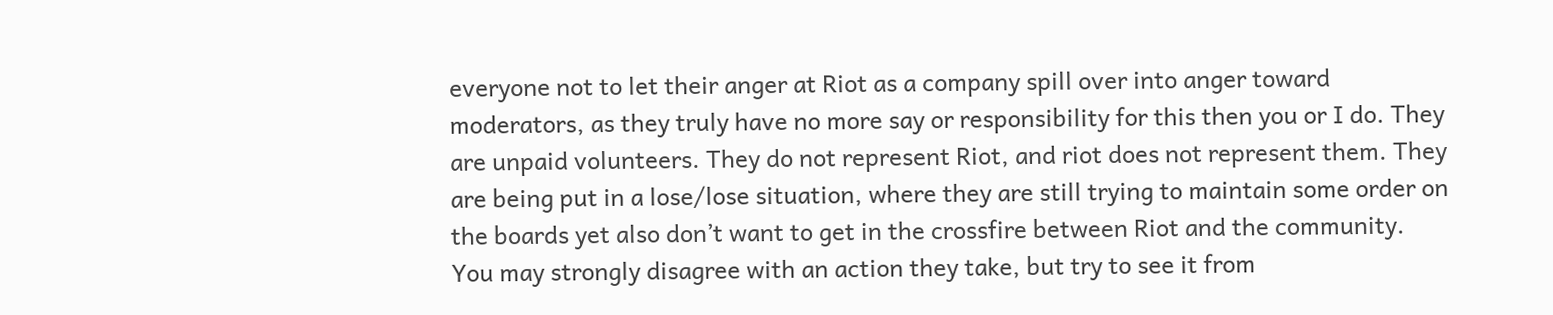everyone not to let their anger at Riot as a company spill over into anger toward moderators, as they truly have no more say or responsibility for this then you or I do. They are unpaid volunteers. They do not represent Riot, and riot does not represent them. They are being put in a lose/lose situation, where they are still trying to maintain some order on the boards yet also don’t want to get in the crossfire between Riot and the community. You may strongly disagree with an action they take, but try to see it from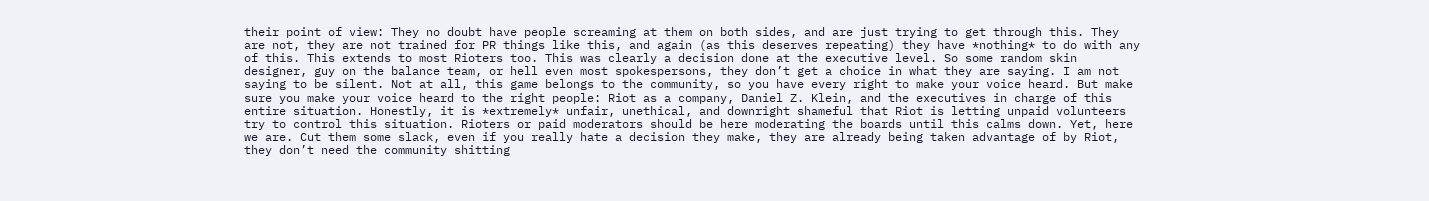their point of view: They no doubt have people screaming at them on both sides, and are just trying to get through this. They are not, they are not trained for PR things like this, and again (as this deserves repeating) they have *nothing* to do with any of this. This extends to most Rioters too. This was clearly a decision done at the executive level. So some random skin designer, guy on the balance team, or hell even most spokespersons, they don’t get a choice in what they are saying. I am not saying to be silent. Not at all, this game belongs to the community, so you have every right to make your voice heard. But make sure you make your voice heard to the right people: Riot as a company, Daniel Z. Klein, and the executives in charge of this entire situation. Honestly, it is *extremely* unfair, unethical, and downright shameful that Riot is letting unpaid volunteers try to control this situation. Rioters or paid moderators should be here moderating the boards until this calms down. Yet, here we are. Cut them some slack, even if you really hate a decision they make, they are already being taken advantage of by Riot, they don’t need the community shitting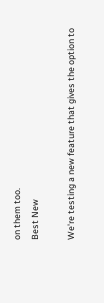on them too.
Best New

We're testing a new feature that gives the option to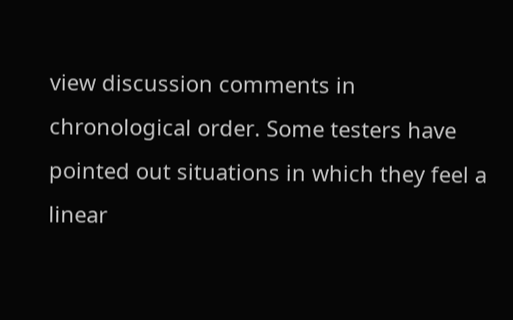view discussion comments in chronological order. Some testers have pointed out situations in which they feel a linear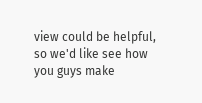view could be helpful, so we'd like see how you guys make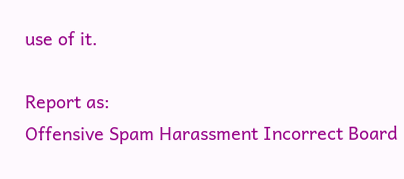use of it.

Report as:
Offensive Spam Harassment Incorrect Board